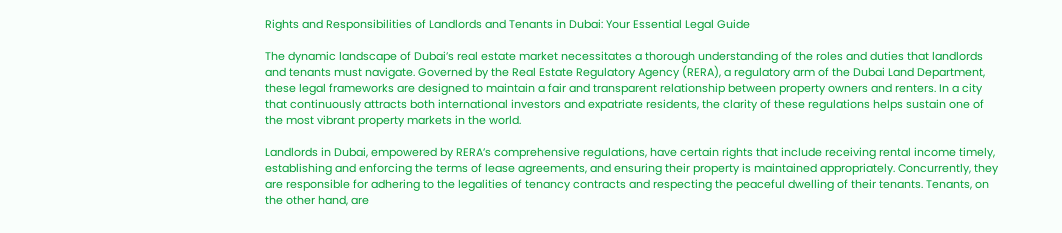Rights and Responsibilities of Landlords and Tenants in Dubai: Your Essential Legal Guide

The dynamic landscape of Dubai’s real estate market necessitates a thorough understanding of the roles and duties that landlords and tenants must navigate. Governed by the Real Estate Regulatory Agency (RERA), a regulatory arm of the Dubai Land Department, these legal frameworks are designed to maintain a fair and transparent relationship between property owners and renters. In a city that continuously attracts both international investors and expatriate residents, the clarity of these regulations helps sustain one of the most vibrant property markets in the world.

Landlords in Dubai, empowered by RERA’s comprehensive regulations, have certain rights that include receiving rental income timely, establishing and enforcing the terms of lease agreements, and ensuring their property is maintained appropriately. Concurrently, they are responsible for adhering to the legalities of tenancy contracts and respecting the peaceful dwelling of their tenants. Tenants, on the other hand, are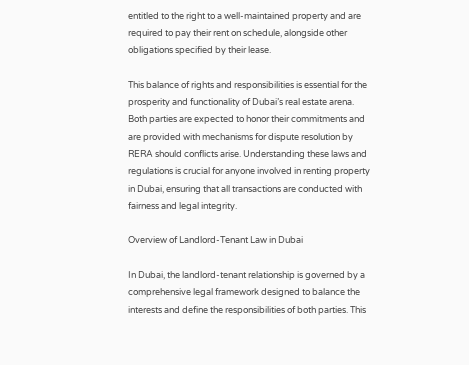entitled to the right to a well-maintained property and are required to pay their rent on schedule, alongside other obligations specified by their lease.

This balance of rights and responsibilities is essential for the prosperity and functionality of Dubai’s real estate arena. Both parties are expected to honor their commitments and are provided with mechanisms for dispute resolution by RERA should conflicts arise. Understanding these laws and regulations is crucial for anyone involved in renting property in Dubai, ensuring that all transactions are conducted with fairness and legal integrity.

Overview of Landlord-Tenant Law in Dubai

In Dubai, the landlord-tenant relationship is governed by a comprehensive legal framework designed to balance the interests and define the responsibilities of both parties. This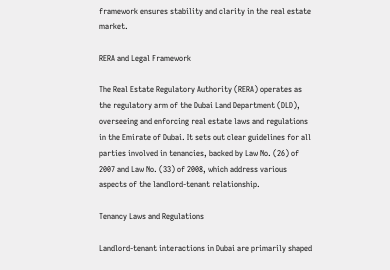framework ensures stability and clarity in the real estate market.

RERA and Legal Framework

The Real Estate Regulatory Authority (RERA) operates as the regulatory arm of the Dubai Land Department (DLD), overseeing and enforcing real estate laws and regulations in the Emirate of Dubai. It sets out clear guidelines for all parties involved in tenancies, backed by Law No. (26) of 2007 and Law No. (33) of 2008, which address various aspects of the landlord-tenant relationship.

Tenancy Laws and Regulations

Landlord-tenant interactions in Dubai are primarily shaped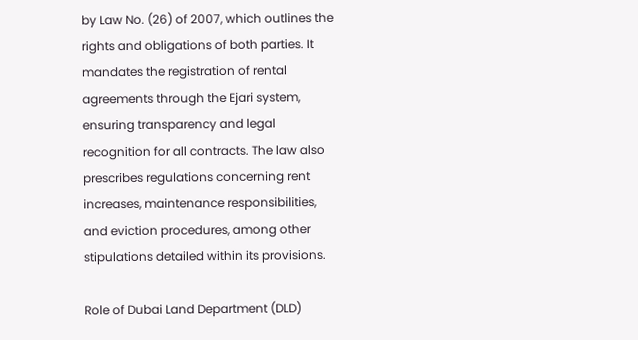by Law No. (26) of 2007, which outlines the rights and obligations of both parties. It mandates the registration of rental agreements through the Ejari system, ensuring transparency and legal recognition for all contracts. The law also prescribes regulations concerning rent increases, maintenance responsibilities, and eviction procedures, among other stipulations detailed within its provisions.

Role of Dubai Land Department (DLD)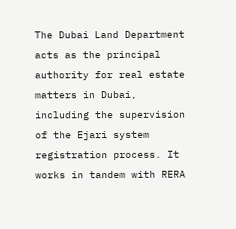The Dubai Land Department acts as the principal authority for real estate matters in Dubai, including the supervision of the Ejari system registration process. It works in tandem with RERA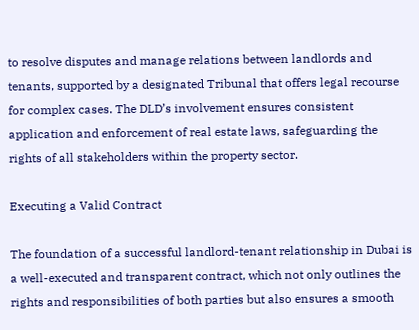to resolve disputes and manage relations between landlords and tenants, supported by a designated Tribunal that offers legal recourse for complex cases. The DLD’s involvement ensures consistent application and enforcement of real estate laws, safeguarding the rights of all stakeholders within the property sector.

Executing a Valid Contract

The foundation of a successful landlord-tenant relationship in Dubai is a well-executed and transparent contract, which not only outlines the rights and responsibilities of both parties but also ensures a smooth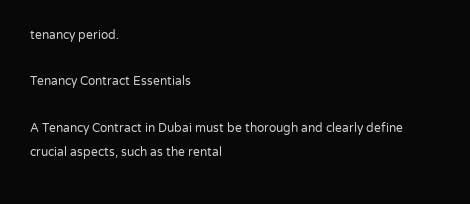tenancy period.

Tenancy Contract Essentials

A Tenancy Contract in Dubai must be thorough and clearly define crucial aspects, such as the rental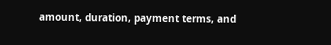amount, duration, payment terms, and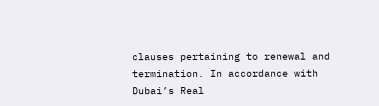clauses pertaining to renewal and termination. In accordance with Dubai’s Real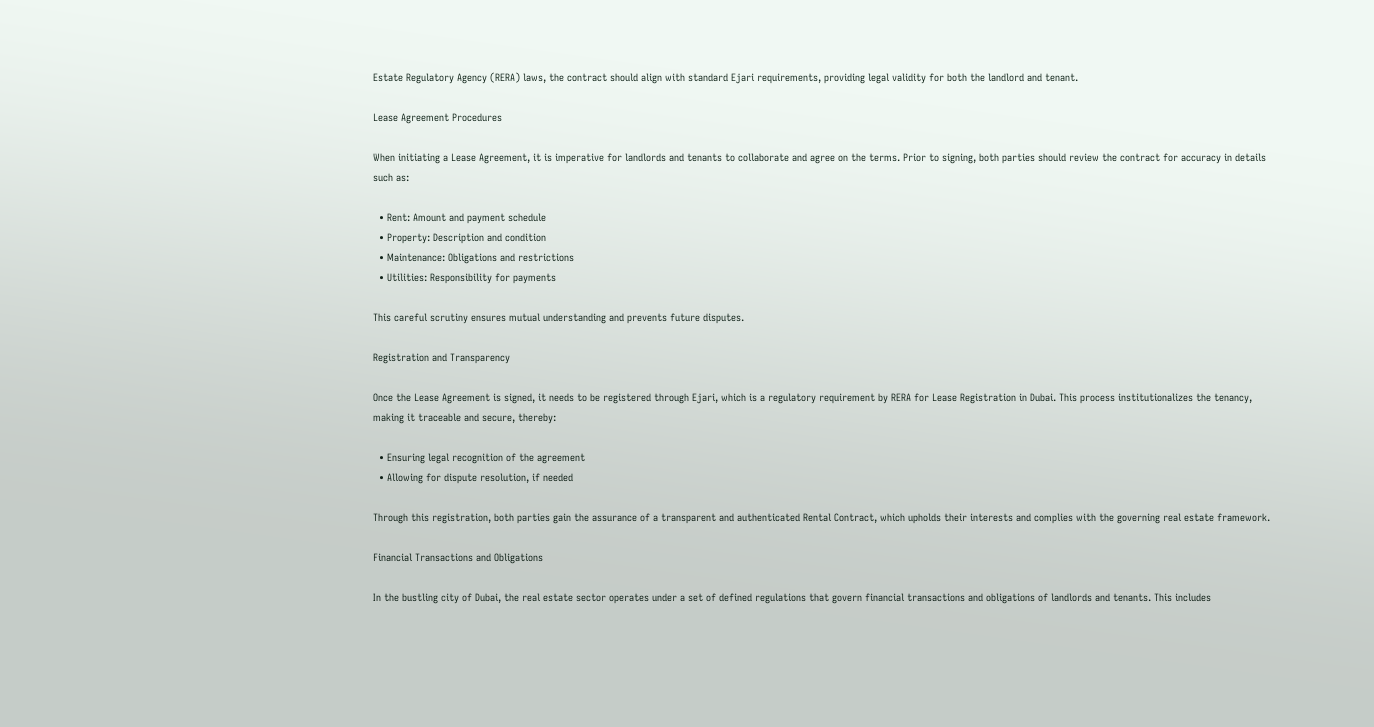Estate Regulatory Agency (RERA) laws, the contract should align with standard Ejari requirements, providing legal validity for both the landlord and tenant.

Lease Agreement Procedures

When initiating a Lease Agreement, it is imperative for landlords and tenants to collaborate and agree on the terms. Prior to signing, both parties should review the contract for accuracy in details such as:

  • Rent: Amount and payment schedule
  • Property: Description and condition
  • Maintenance: Obligations and restrictions
  • Utilities: Responsibility for payments

This careful scrutiny ensures mutual understanding and prevents future disputes.

Registration and Transparency

Once the Lease Agreement is signed, it needs to be registered through Ejari, which is a regulatory requirement by RERA for Lease Registration in Dubai. This process institutionalizes the tenancy, making it traceable and secure, thereby:

  • Ensuring legal recognition of the agreement
  • Allowing for dispute resolution, if needed

Through this registration, both parties gain the assurance of a transparent and authenticated Rental Contract, which upholds their interests and complies with the governing real estate framework.

Financial Transactions and Obligations

In the bustling city of Dubai, the real estate sector operates under a set of defined regulations that govern financial transactions and obligations of landlords and tenants. This includes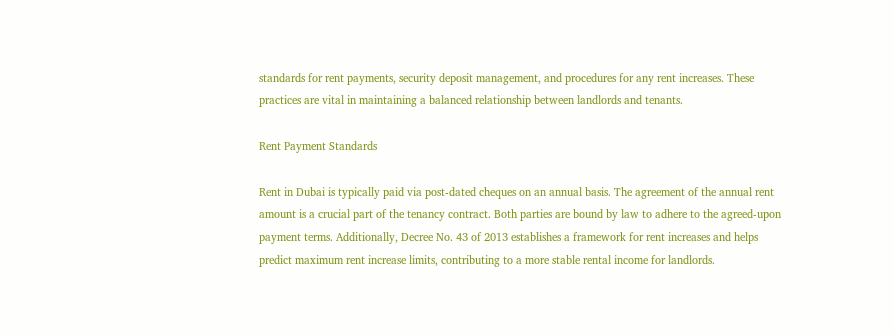standards for rent payments, security deposit management, and procedures for any rent increases. These practices are vital in maintaining a balanced relationship between landlords and tenants.

Rent Payment Standards

Rent in Dubai is typically paid via post-dated cheques on an annual basis. The agreement of the annual rent amount is a crucial part of the tenancy contract. Both parties are bound by law to adhere to the agreed-upon payment terms. Additionally, Decree No. 43 of 2013 establishes a framework for rent increases and helps predict maximum rent increase limits, contributing to a more stable rental income for landlords.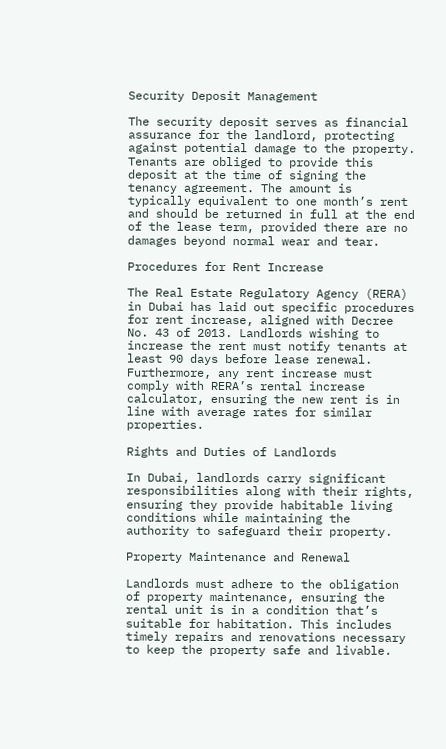Security Deposit Management

The security deposit serves as financial assurance for the landlord, protecting against potential damage to the property. Tenants are obliged to provide this deposit at the time of signing the tenancy agreement. The amount is typically equivalent to one month’s rent and should be returned in full at the end of the lease term, provided there are no damages beyond normal wear and tear.

Procedures for Rent Increase

The Real Estate Regulatory Agency (RERA) in Dubai has laid out specific procedures for rent increase, aligned with Decree No. 43 of 2013. Landlords wishing to increase the rent must notify tenants at least 90 days before lease renewal. Furthermore, any rent increase must comply with RERA’s rental increase calculator, ensuring the new rent is in line with average rates for similar properties.

Rights and Duties of Landlords

In Dubai, landlords carry significant responsibilities along with their rights, ensuring they provide habitable living conditions while maintaining the authority to safeguard their property.

Property Maintenance and Renewal

Landlords must adhere to the obligation of property maintenance, ensuring the rental unit is in a condition that’s suitable for habitation. This includes timely repairs and renovations necessary to keep the property safe and livable.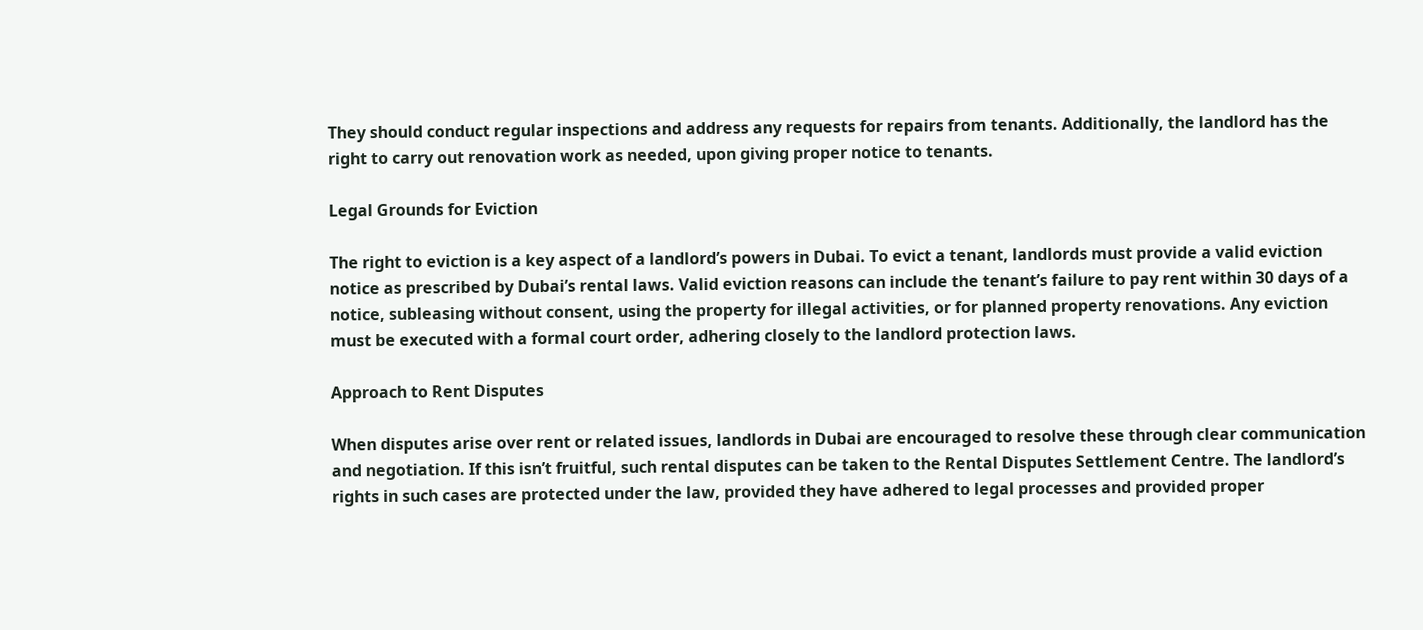They should conduct regular inspections and address any requests for repairs from tenants. Additionally, the landlord has the right to carry out renovation work as needed, upon giving proper notice to tenants.

Legal Grounds for Eviction

The right to eviction is a key aspect of a landlord’s powers in Dubai. To evict a tenant, landlords must provide a valid eviction notice as prescribed by Dubai’s rental laws. Valid eviction reasons can include the tenant’s failure to pay rent within 30 days of a notice, subleasing without consent, using the property for illegal activities, or for planned property renovations. Any eviction must be executed with a formal court order, adhering closely to the landlord protection laws.

Approach to Rent Disputes

When disputes arise over rent or related issues, landlords in Dubai are encouraged to resolve these through clear communication and negotiation. If this isn’t fruitful, such rental disputes can be taken to the Rental Disputes Settlement Centre. The landlord’s rights in such cases are protected under the law, provided they have adhered to legal processes and provided proper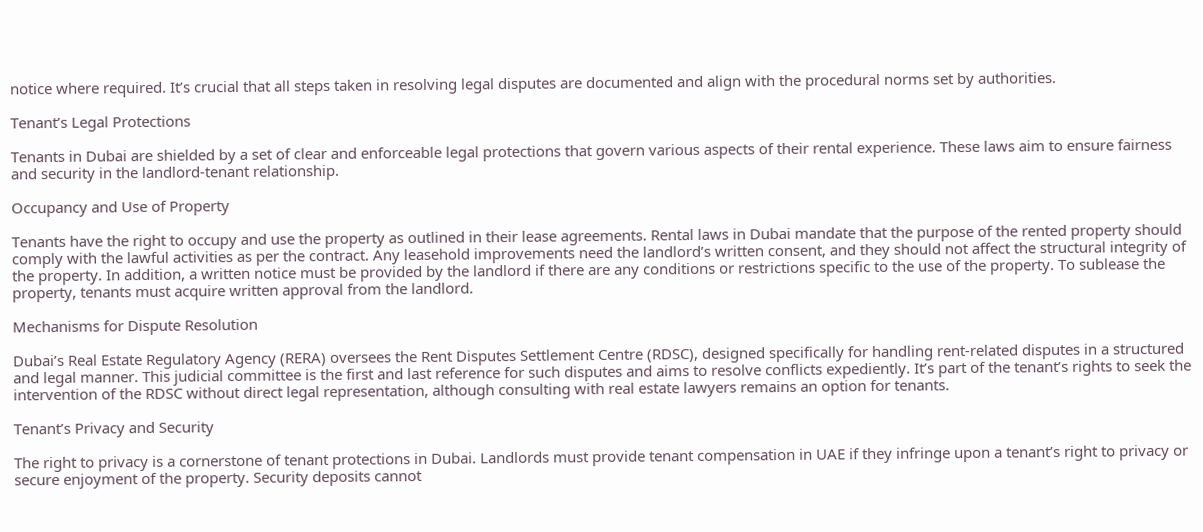notice where required. It’s crucial that all steps taken in resolving legal disputes are documented and align with the procedural norms set by authorities.

Tenant’s Legal Protections

Tenants in Dubai are shielded by a set of clear and enforceable legal protections that govern various aspects of their rental experience. These laws aim to ensure fairness and security in the landlord-tenant relationship.

Occupancy and Use of Property

Tenants have the right to occupy and use the property as outlined in their lease agreements. Rental laws in Dubai mandate that the purpose of the rented property should comply with the lawful activities as per the contract. Any leasehold improvements need the landlord’s written consent, and they should not affect the structural integrity of the property. In addition, a written notice must be provided by the landlord if there are any conditions or restrictions specific to the use of the property. To sublease the property, tenants must acquire written approval from the landlord.

Mechanisms for Dispute Resolution

Dubai’s Real Estate Regulatory Agency (RERA) oversees the Rent Disputes Settlement Centre (RDSC), designed specifically for handling rent-related disputes in a structured and legal manner. This judicial committee is the first and last reference for such disputes and aims to resolve conflicts expediently. It’s part of the tenant’s rights to seek the intervention of the RDSC without direct legal representation, although consulting with real estate lawyers remains an option for tenants.

Tenant’s Privacy and Security

The right to privacy is a cornerstone of tenant protections in Dubai. Landlords must provide tenant compensation in UAE if they infringe upon a tenant’s right to privacy or secure enjoyment of the property. Security deposits cannot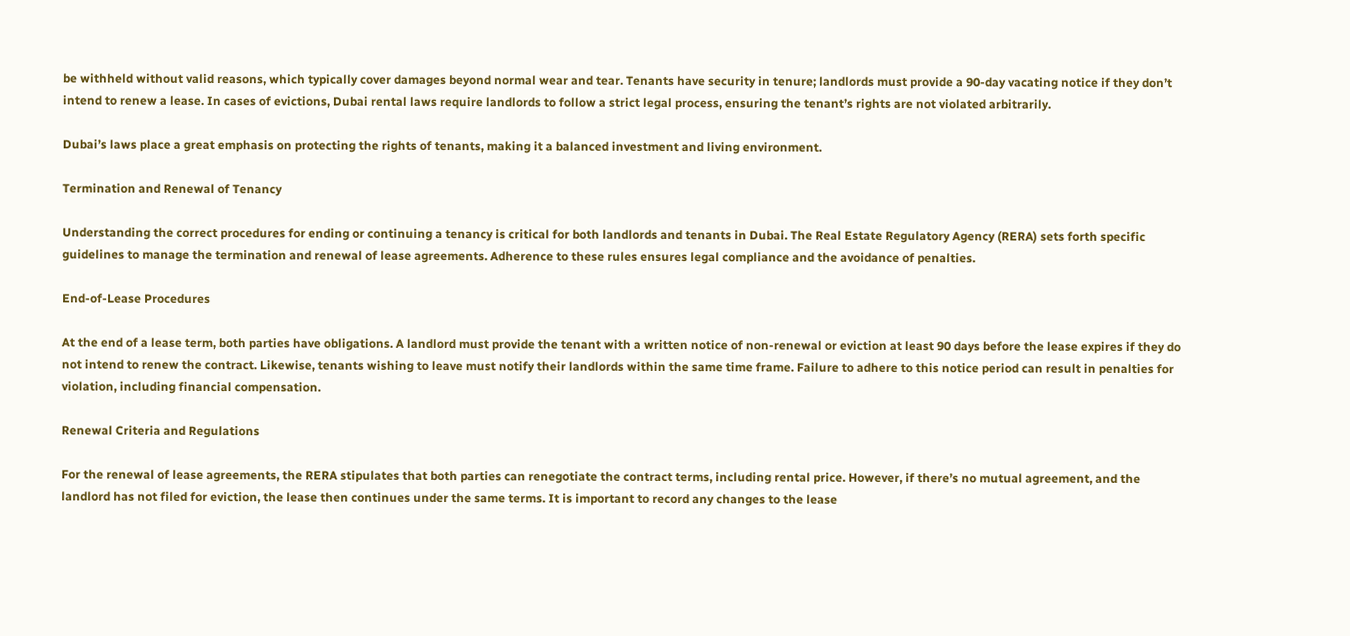be withheld without valid reasons, which typically cover damages beyond normal wear and tear. Tenants have security in tenure; landlords must provide a 90-day vacating notice if they don’t intend to renew a lease. In cases of evictions, Dubai rental laws require landlords to follow a strict legal process, ensuring the tenant’s rights are not violated arbitrarily.

Dubai’s laws place a great emphasis on protecting the rights of tenants, making it a balanced investment and living environment.

Termination and Renewal of Tenancy

Understanding the correct procedures for ending or continuing a tenancy is critical for both landlords and tenants in Dubai. The Real Estate Regulatory Agency (RERA) sets forth specific guidelines to manage the termination and renewal of lease agreements. Adherence to these rules ensures legal compliance and the avoidance of penalties.

End-of-Lease Procedures

At the end of a lease term, both parties have obligations. A landlord must provide the tenant with a written notice of non-renewal or eviction at least 90 days before the lease expires if they do not intend to renew the contract. Likewise, tenants wishing to leave must notify their landlords within the same time frame. Failure to adhere to this notice period can result in penalties for violation, including financial compensation.

Renewal Criteria and Regulations

For the renewal of lease agreements, the RERA stipulates that both parties can renegotiate the contract terms, including rental price. However, if there’s no mutual agreement, and the landlord has not filed for eviction, the lease then continues under the same terms. It is important to record any changes to the lease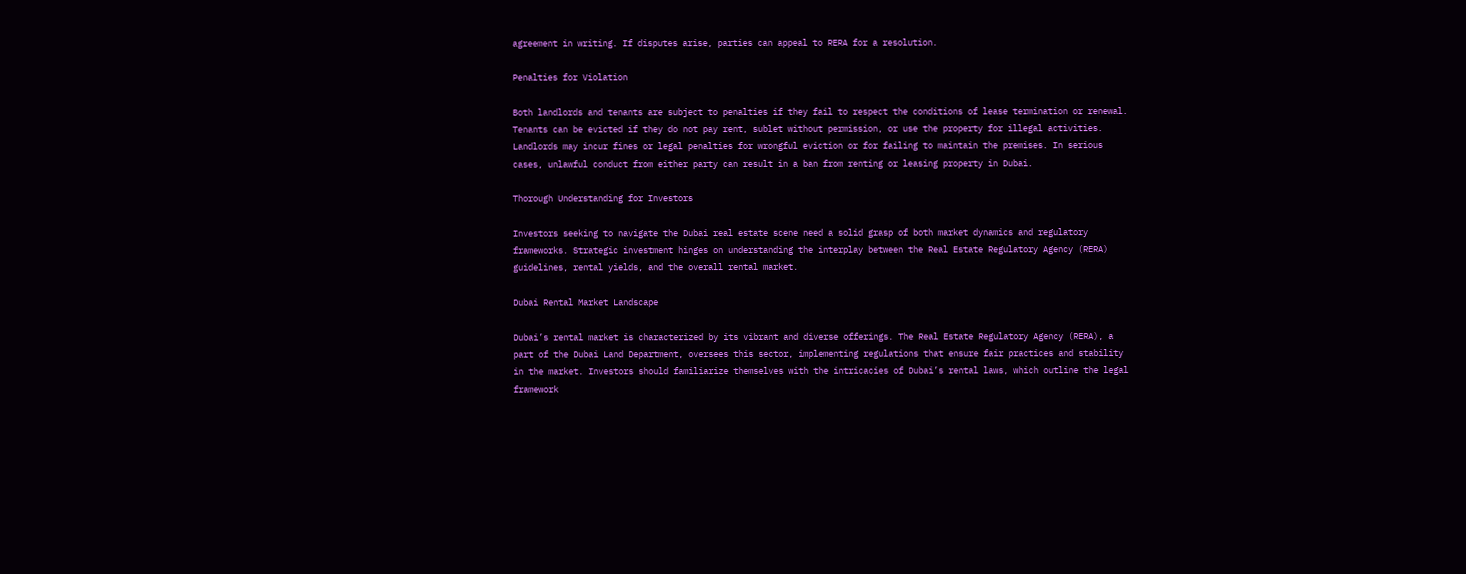agreement in writing. If disputes arise, parties can appeal to RERA for a resolution.

Penalties for Violation

Both landlords and tenants are subject to penalties if they fail to respect the conditions of lease termination or renewal. Tenants can be evicted if they do not pay rent, sublet without permission, or use the property for illegal activities. Landlords may incur fines or legal penalties for wrongful eviction or for failing to maintain the premises. In serious cases, unlawful conduct from either party can result in a ban from renting or leasing property in Dubai.

Thorough Understanding for Investors

Investors seeking to navigate the Dubai real estate scene need a solid grasp of both market dynamics and regulatory frameworks. Strategic investment hinges on understanding the interplay between the Real Estate Regulatory Agency (RERA) guidelines, rental yields, and the overall rental market.

Dubai Rental Market Landscape

Dubai’s rental market is characterized by its vibrant and diverse offerings. The Real Estate Regulatory Agency (RERA), a part of the Dubai Land Department, oversees this sector, implementing regulations that ensure fair practices and stability in the market. Investors should familiarize themselves with the intricacies of Dubai’s rental laws, which outline the legal framework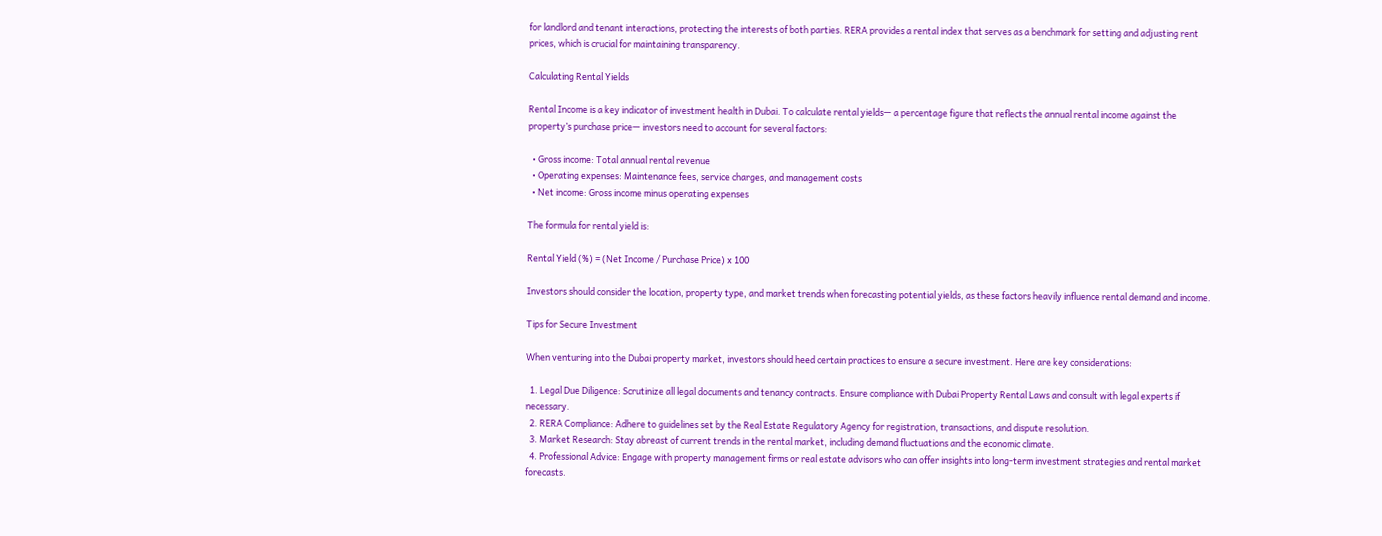for landlord and tenant interactions, protecting the interests of both parties. RERA provides a rental index that serves as a benchmark for setting and adjusting rent prices, which is crucial for maintaining transparency.

Calculating Rental Yields

Rental Income is a key indicator of investment health in Dubai. To calculate rental yields— a percentage figure that reflects the annual rental income against the property’s purchase price— investors need to account for several factors:

  • Gross income: Total annual rental revenue
  • Operating expenses: Maintenance fees, service charges, and management costs
  • Net income: Gross income minus operating expenses

The formula for rental yield is:

Rental Yield (%) = (Net Income / Purchase Price) x 100

Investors should consider the location, property type, and market trends when forecasting potential yields, as these factors heavily influence rental demand and income.

Tips for Secure Investment

When venturing into the Dubai property market, investors should heed certain practices to ensure a secure investment. Here are key considerations:

  1. Legal Due Diligence: Scrutinize all legal documents and tenancy contracts. Ensure compliance with Dubai Property Rental Laws and consult with legal experts if necessary.
  2. RERA Compliance: Adhere to guidelines set by the Real Estate Regulatory Agency for registration, transactions, and dispute resolution.
  3. Market Research: Stay abreast of current trends in the rental market, including demand fluctuations and the economic climate.
  4. Professional Advice: Engage with property management firms or real estate advisors who can offer insights into long-term investment strategies and rental market forecasts.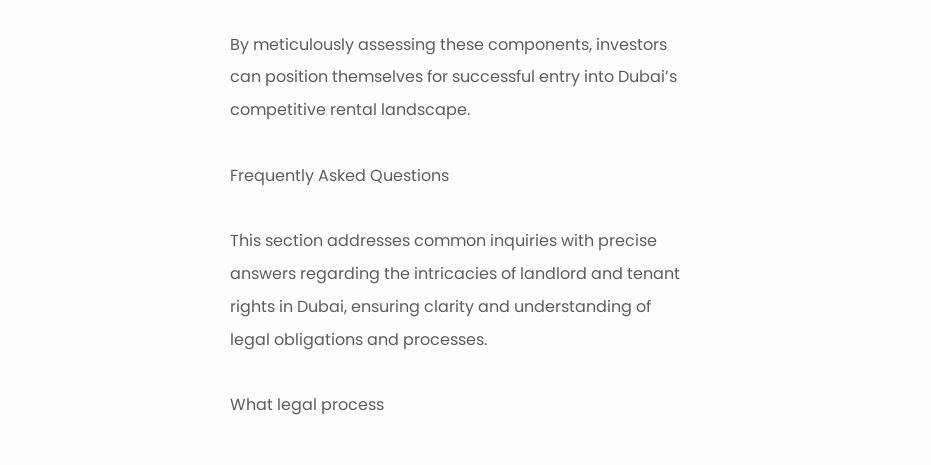By meticulously assessing these components, investors can position themselves for successful entry into Dubai’s competitive rental landscape.

Frequently Asked Questions

This section addresses common inquiries with precise answers regarding the intricacies of landlord and tenant rights in Dubai, ensuring clarity and understanding of legal obligations and processes.

What legal process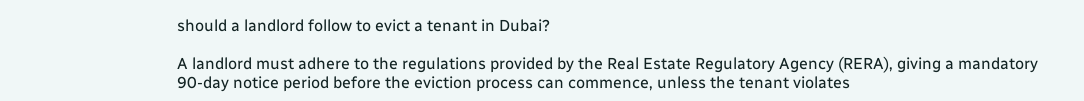should a landlord follow to evict a tenant in Dubai?

A landlord must adhere to the regulations provided by the Real Estate Regulatory Agency (RERA), giving a mandatory 90-day notice period before the eviction process can commence, unless the tenant violates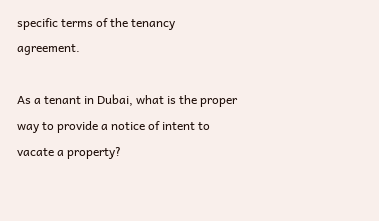specific terms of the tenancy agreement.

As a tenant in Dubai, what is the proper way to provide a notice of intent to vacate a property?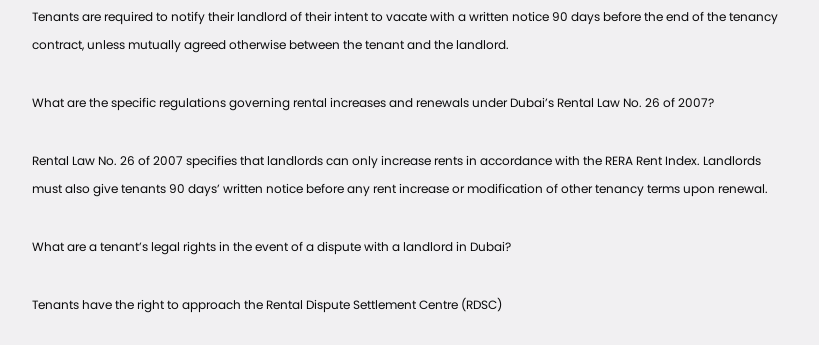Tenants are required to notify their landlord of their intent to vacate with a written notice 90 days before the end of the tenancy contract, unless mutually agreed otherwise between the tenant and the landlord.

What are the specific regulations governing rental increases and renewals under Dubai’s Rental Law No. 26 of 2007?

Rental Law No. 26 of 2007 specifies that landlords can only increase rents in accordance with the RERA Rent Index. Landlords must also give tenants 90 days’ written notice before any rent increase or modification of other tenancy terms upon renewal.

What are a tenant’s legal rights in the event of a dispute with a landlord in Dubai?

Tenants have the right to approach the Rental Dispute Settlement Centre (RDSC)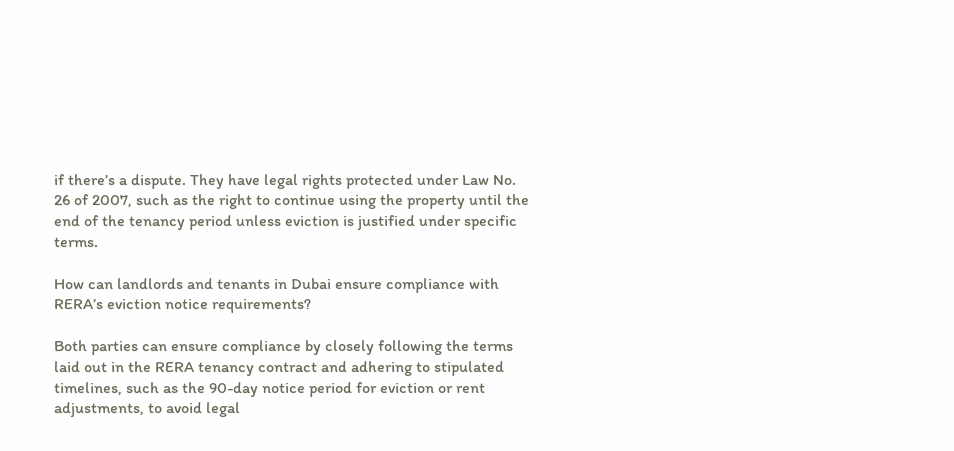if there’s a dispute. They have legal rights protected under Law No. 26 of 2007, such as the right to continue using the property until the end of the tenancy period unless eviction is justified under specific terms.

How can landlords and tenants in Dubai ensure compliance with RERA’s eviction notice requirements?

Both parties can ensure compliance by closely following the terms laid out in the RERA tenancy contract and adhering to stipulated timelines, such as the 90-day notice period for eviction or rent adjustments, to avoid legal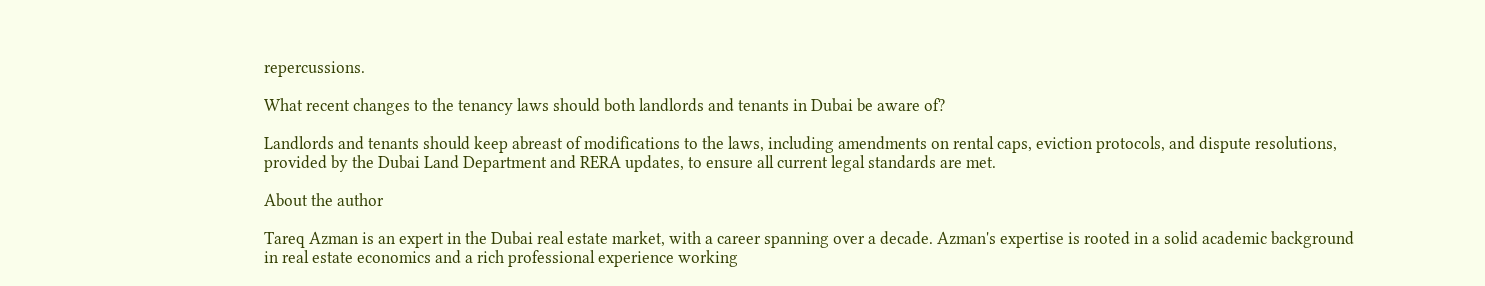repercussions.

What recent changes to the tenancy laws should both landlords and tenants in Dubai be aware of?

Landlords and tenants should keep abreast of modifications to the laws, including amendments on rental caps, eviction protocols, and dispute resolutions, provided by the Dubai Land Department and RERA updates, to ensure all current legal standards are met.

About the author

Tareq Azman is an expert in the Dubai real estate market, with a career spanning over a decade. Azman's expertise is rooted in a solid academic background in real estate economics and a rich professional experience working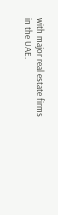with major real estate firms in the UAE.